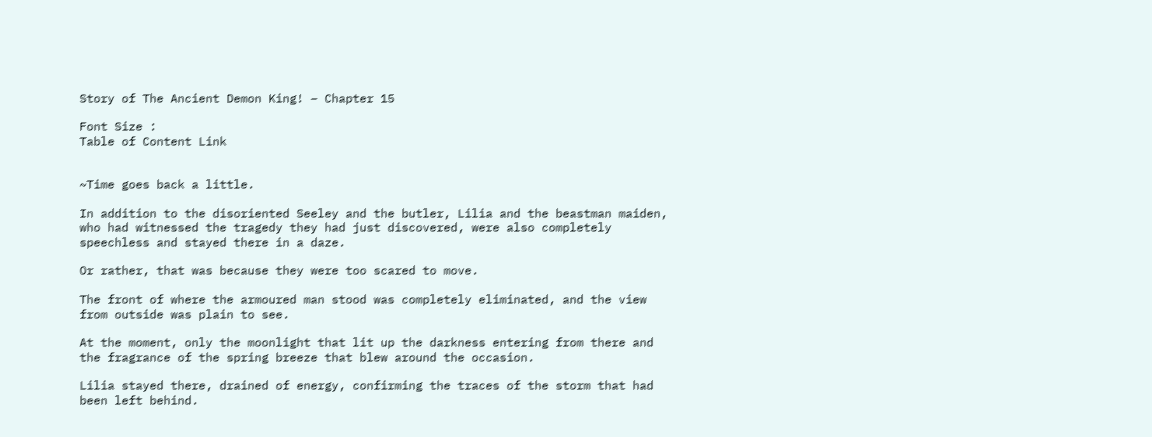Story of The Ancient Demon King! – Chapter 15

Font Size :
Table of Content Link


~Time goes back a little.

In addition to the disoriented Seeley and the butler, Lilia and the beastman maiden, who had witnessed the tragedy they had just discovered, were also completely speechless and stayed there in a daze.

Or rather, that was because they were too scared to move.

The front of where the armoured man stood was completely eliminated, and the view from outside was plain to see.

At the moment, only the moonlight that lit up the darkness entering from there and the fragrance of the spring breeze that blew around the occasion.

Lilia stayed there, drained of energy, confirming the traces of the storm that had been left behind.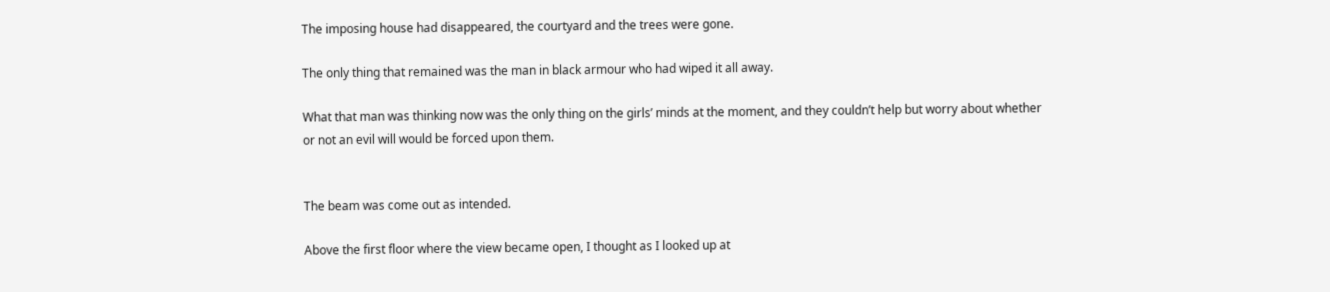The imposing house had disappeared, the courtyard and the trees were gone.

The only thing that remained was the man in black armour who had wiped it all away.

What that man was thinking now was the only thing on the girls’ minds at the moment, and they couldn’t help but worry about whether or not an evil will would be forced upon them.


The beam was come out as intended.

Above the first floor where the view became open, I thought as I looked up at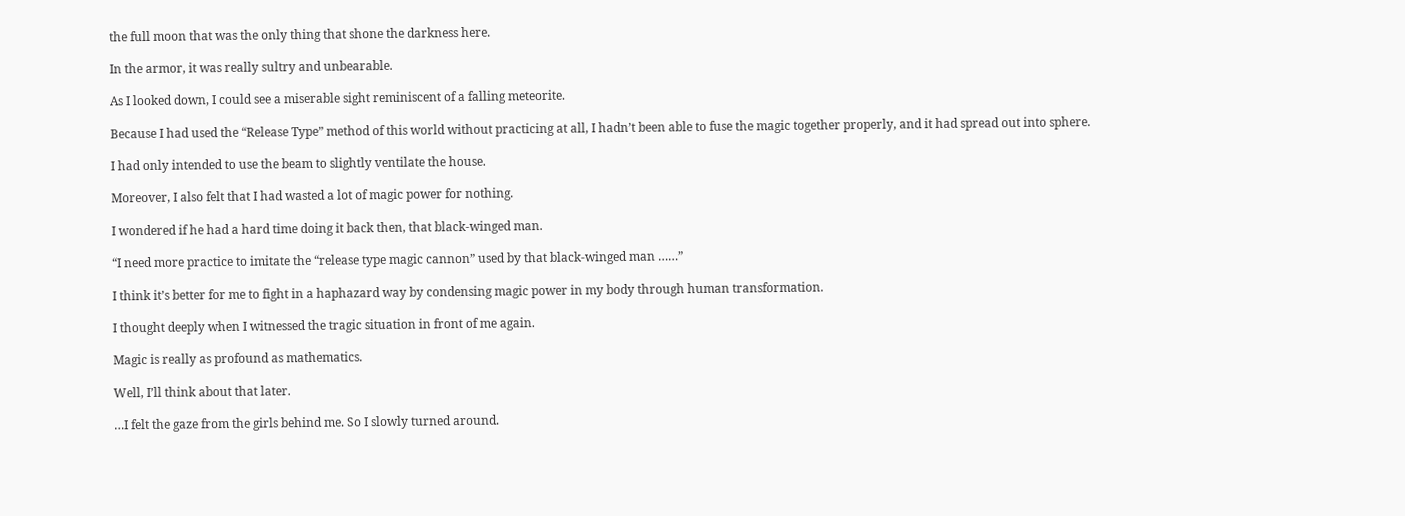the full moon that was the only thing that shone the darkness here.

In the armor, it was really sultry and unbearable.

As I looked down, I could see a miserable sight reminiscent of a falling meteorite.

Because I had used the “Release Type” method of this world without practicing at all, I hadn’t been able to fuse the magic together properly, and it had spread out into sphere.

I had only intended to use the beam to slightly ventilate the house.

Moreover, I also felt that I had wasted a lot of magic power for nothing.

I wondered if he had a hard time doing it back then, that black-winged man.

“I need more practice to imitate the “release type magic cannon” used by that black-winged man ……”

I think it’s better for me to fight in a haphazard way by condensing magic power in my body through human transformation.

I thought deeply when I witnessed the tragic situation in front of me again.

Magic is really as profound as mathematics.

Well, I’ll think about that later.

…I felt the gaze from the girls behind me. So I slowly turned around.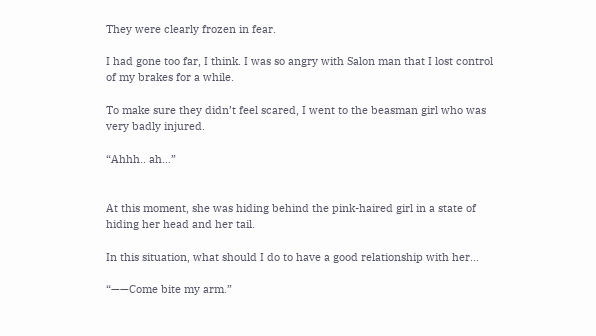They were clearly frozen in fear.

I had gone too far, I think. I was so angry with Salon man that I lost control of my brakes for a while.

To make sure they didn’t feel scared, I went to the beasman girl who was very badly injured.

“Ahhh.. ah…”


At this moment, she was hiding behind the pink-haired girl in a state of hiding her head and her tail.

In this situation, what should I do to have a good relationship with her…

“——Come bite my arm.”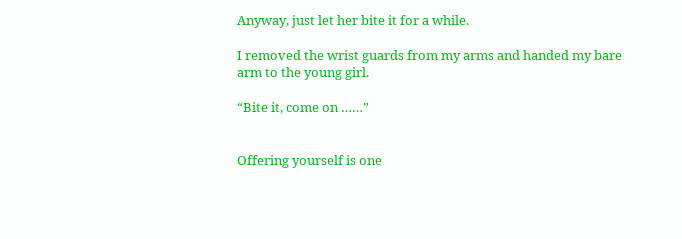Anyway, just let her bite it for a while.

I removed the wrist guards from my arms and handed my bare arm to the young girl.

“Bite it, come on ……”


Offering yourself is one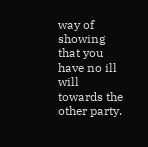way of showing that you have no ill will towards the other party.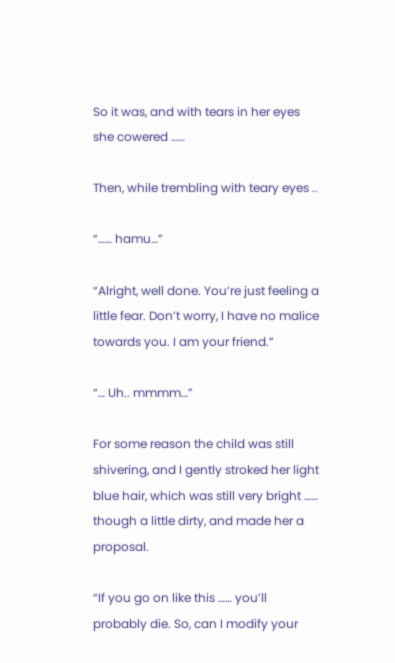So it was, and with tears in her eyes she cowered ……

Then, while trembling with teary eyes ..

“…… hamu…”

“Alright, well done. You’re just feeling a little fear. Don’t worry, I have no malice towards you. I am your friend.”

“… Uh.. mmmm…”

For some reason the child was still shivering, and I gently stroked her light blue hair, which was still very bright …… though a little dirty, and made her a proposal.

“If you go on like this …… you’ll probably die. So, can I modify your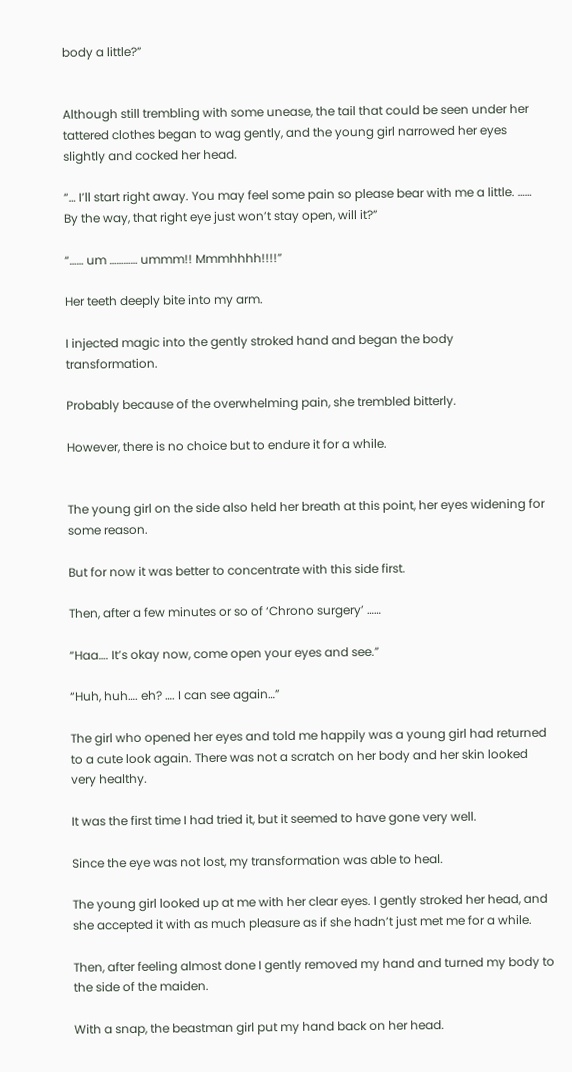body a little?”


Although still trembling with some unease, the tail that could be seen under her tattered clothes began to wag gently, and the young girl narrowed her eyes slightly and cocked her head.

“… I’ll start right away. You may feel some pain so please bear with me a little. …… By the way, that right eye just won’t stay open, will it?”

“…… um ………… ummm!! Mmmhhhh!!!!”

Her teeth deeply bite into my arm.

I injected magic into the gently stroked hand and began the body transformation.

Probably because of the overwhelming pain, she trembled bitterly.

However, there is no choice but to endure it for a while.


The young girl on the side also held her breath at this point, her eyes widening for some reason.

But for now it was better to concentrate with this side first.

Then, after a few minutes or so of ‘Chrono surgery’ ……

“Haa…. It’s okay now, come open your eyes and see.”

“Huh, huh…. eh? …. I can see again…”

The girl who opened her eyes and told me happily was a young girl had returned to a cute look again. There was not a scratch on her body and her skin looked very healthy.

It was the first time I had tried it, but it seemed to have gone very well.

Since the eye was not lost, my transformation was able to heal.

The young girl looked up at me with her clear eyes. I gently stroked her head, and she accepted it with as much pleasure as if she hadn’t just met me for a while.

Then, after feeling almost done I gently removed my hand and turned my body to the side of the maiden.

With a snap, the beastman girl put my hand back on her head.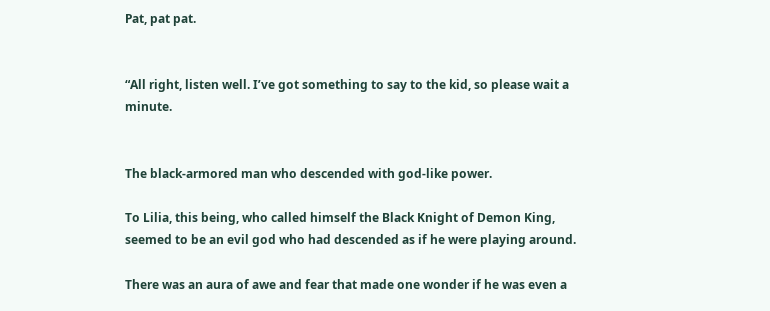Pat, pat pat.


“All right, listen well. I’ve got something to say to the kid, so please wait a minute.


The black-armored man who descended with god-like power.

To Lilia, this being, who called himself the Black Knight of Demon King, seemed to be an evil god who had descended as if he were playing around.

There was an aura of awe and fear that made one wonder if he was even a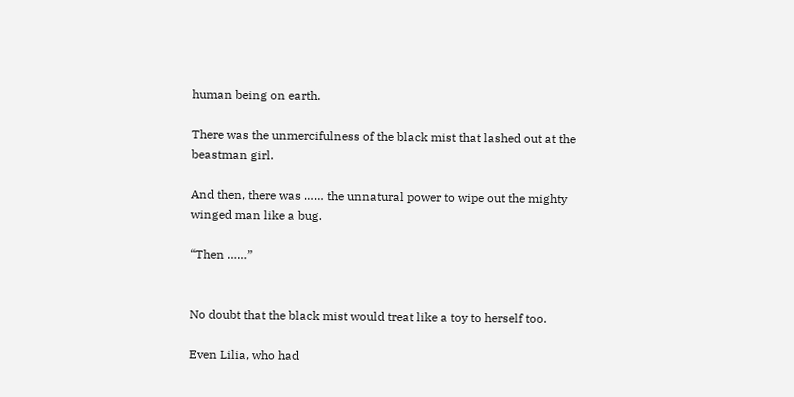human being on earth.

There was the unmercifulness of the black mist that lashed out at the beastman girl.

And then, there was …… the unnatural power to wipe out the mighty winged man like a bug.

“Then ……”


No doubt that the black mist would treat like a toy to herself too.

Even Lilia, who had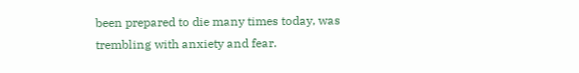been prepared to die many times today, was trembling with anxiety and fear.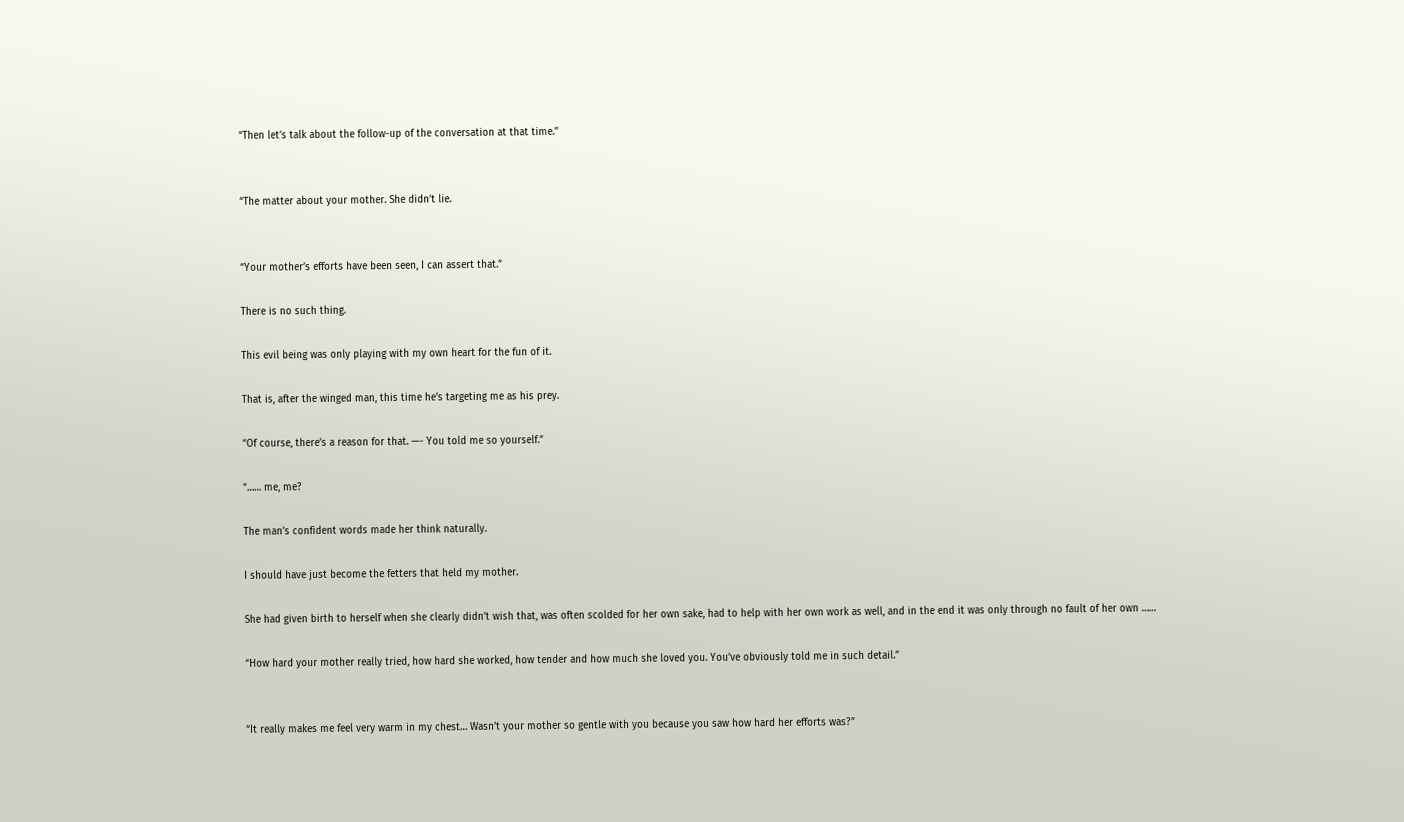“Then let’s talk about the follow-up of the conversation at that time.”


“The matter about your mother. She didn’t lie.


“Your mother’s efforts have been seen, I can assert that.”

There is no such thing.

This evil being was only playing with my own heart for the fun of it.

That is, after the winged man, this time he’s targeting me as his prey.

“Of course, there’s a reason for that. —- You told me so yourself.”

“…… me, me?

The man’s confident words made her think naturally.

I should have just become the fetters that held my mother.

She had given birth to herself when she clearly didn’t wish that, was often scolded for her own sake, had to help with her own work as well, and in the end it was only through no fault of her own ……

“How hard your mother really tried, how hard she worked, how tender and how much she loved you. You’ve obviously told me in such detail.”


“It really makes me feel very warm in my chest… Wasn’t your mother so gentle with you because you saw how hard her efforts was?”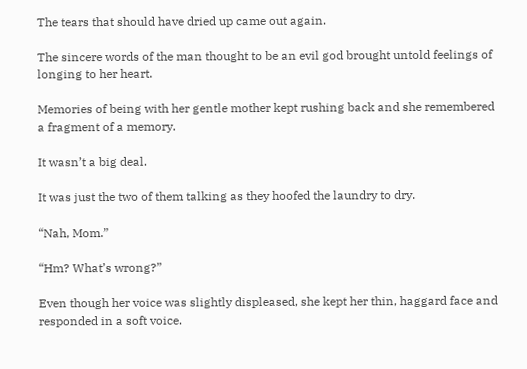The tears that should have dried up came out again.

The sincere words of the man thought to be an evil god brought untold feelings of longing to her heart.

Memories of being with her gentle mother kept rushing back and she remembered a fragment of a memory.

It wasn’t a big deal.

It was just the two of them talking as they hoofed the laundry to dry.

“Nah, Mom.”

“Hm? What’s wrong?”

Even though her voice was slightly displeased, she kept her thin, haggard face and responded in a soft voice.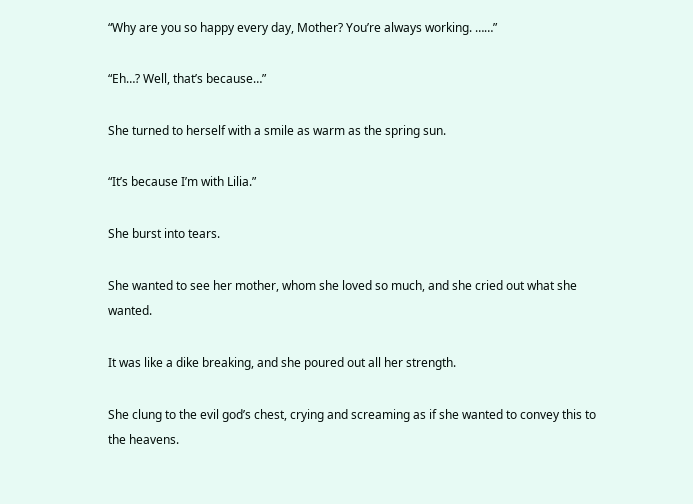“Why are you so happy every day, Mother? You’re always working. ……”

“Eh…? Well, that’s because…”

She turned to herself with a smile as warm as the spring sun.

“It’s because I’m with Lilia.”

She burst into tears.

She wanted to see her mother, whom she loved so much, and she cried out what she wanted.

It was like a dike breaking, and she poured out all her strength.

She clung to the evil god’s chest, crying and screaming as if she wanted to convey this to the heavens.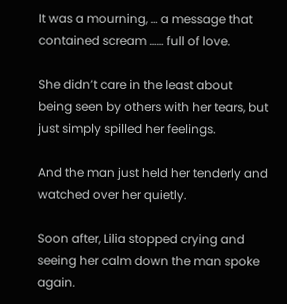It was a mourning, … a message that contained scream …… full of love.

She didn’t care in the least about being seen by others with her tears, but just simply spilled her feelings.

And the man just held her tenderly and watched over her quietly.

Soon after, Lilia stopped crying and seeing her calm down the man spoke again.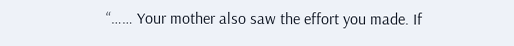“…… Your mother also saw the effort you made. If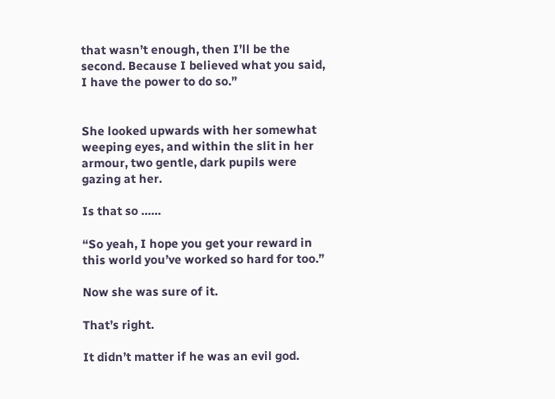that wasn’t enough, then I’ll be the second. Because I believed what you said, I have the power to do so.”


She looked upwards with her somewhat weeping eyes, and within the slit in her armour, two gentle, dark pupils were gazing at her.

Is that so ……

“So yeah, I hope you get your reward in this world you’ve worked so hard for too.”

Now she was sure of it.

That’s right.

It didn’t matter if he was an evil god.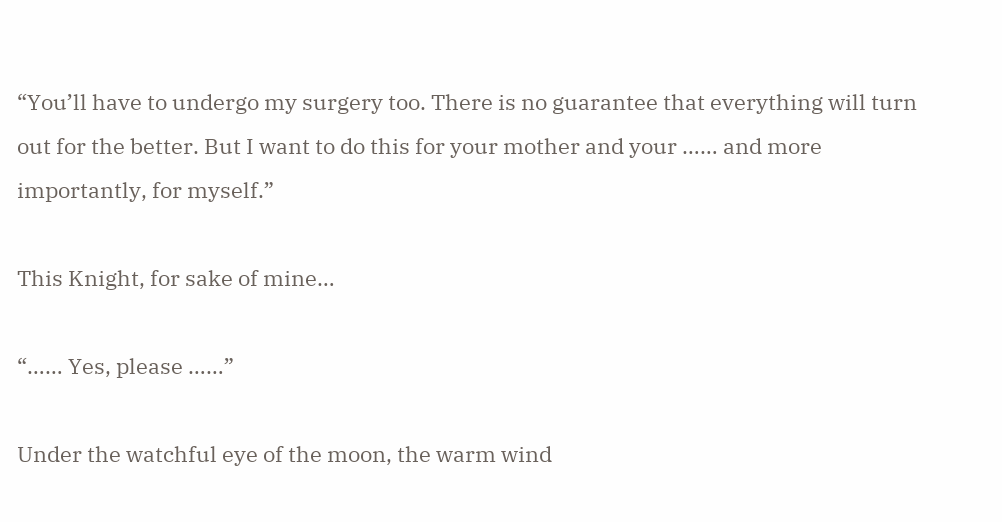“You’ll have to undergo my surgery too. There is no guarantee that everything will turn out for the better. But I want to do this for your mother and your …… and more importantly, for myself.”

This Knight, for sake of mine…

“…… Yes, please ……”

Under the watchful eye of the moon, the warm wind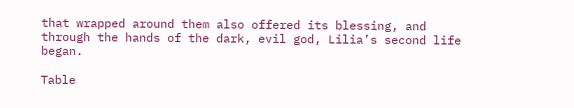that wrapped around them also offered its blessing, and through the hands of the dark, evil god, Lilia’s second life began.

Table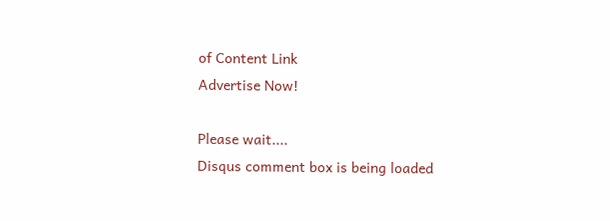of Content Link
Advertise Now!

Please wait....
Disqus comment box is being loaded